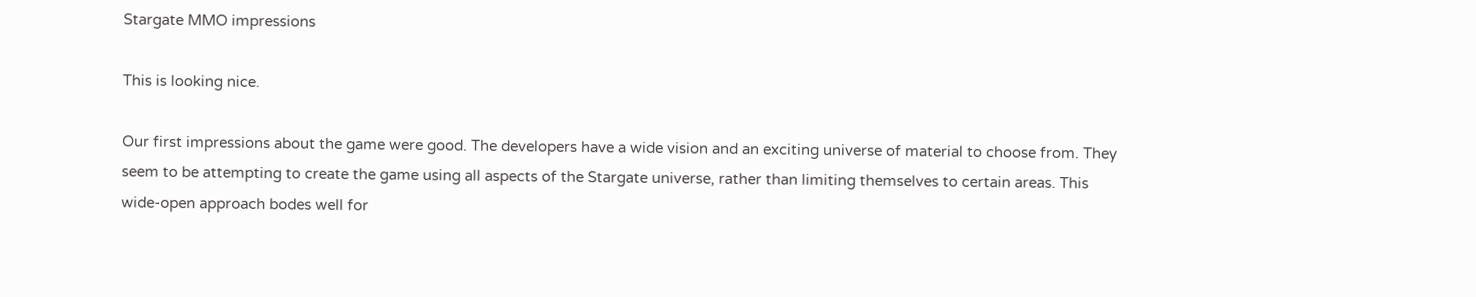Stargate MMO impressions

This is looking nice.

Our first impressions about the game were good. The developers have a wide vision and an exciting universe of material to choose from. They seem to be attempting to create the game using all aspects of the Stargate universe, rather than limiting themselves to certain areas. This wide-open approach bodes well for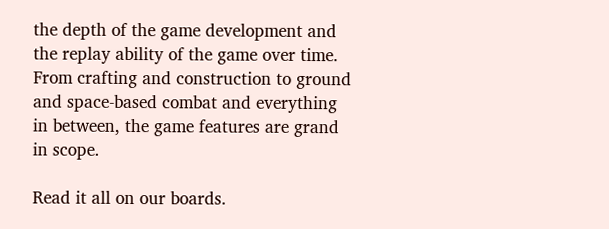the depth of the game development and the replay ability of the game over time. From crafting and construction to ground and space-based combat and everything in between, the game features are grand in scope.

Read it all on our boards.